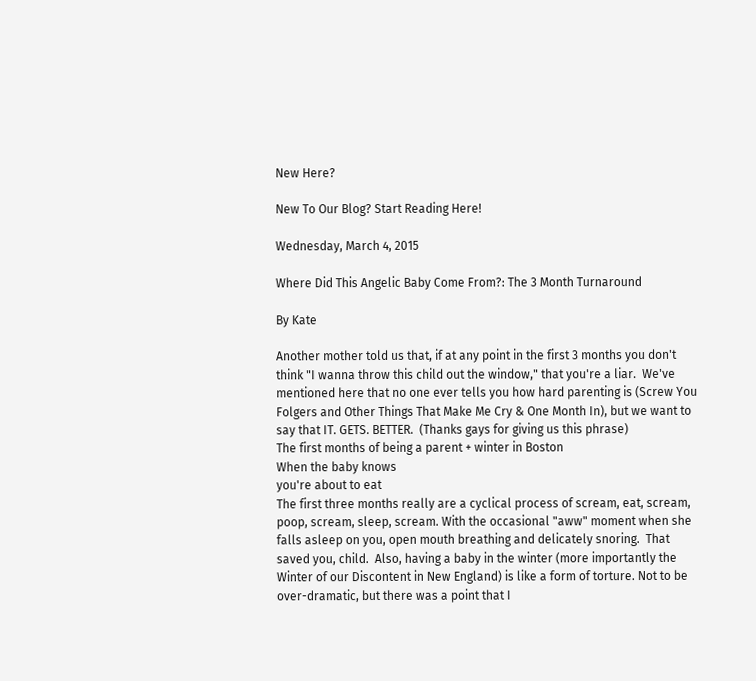New Here?

New To Our Blog? Start Reading Here!

Wednesday, March 4, 2015

Where Did This Angelic Baby Come From?: The 3 Month Turnaround

By Kate

Another mother told us that, if at any point in the first 3 months you don't think "I wanna throw this child out the window," that you're a liar.  We've mentioned here that no one ever tells you how hard parenting is (Screw You Folgers and Other Things That Make Me Cry & One Month In), but we want to say that IT. GETS. BETTER.  (Thanks gays for giving us this phrase)
The first months of being a parent + winter in Boston
When the baby knows
you're about to eat
The first three months really are a cyclical process of scream, eat, scream, poop, scream, sleep, scream. With the occasional "aww" moment when she falls asleep on you, open mouth breathing and delicately snoring.  That saved you, child.  Also, having a baby in the winter (more importantly the Winter of our Discontent in New England) is like a form of torture. Not to be over-dramatic, but there was a point that I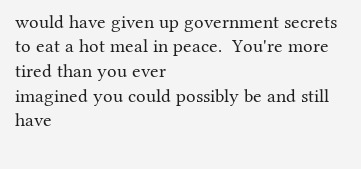would have given up government secrets to eat a hot meal in peace.  You're more tired than you ever
imagined you could possibly be and still have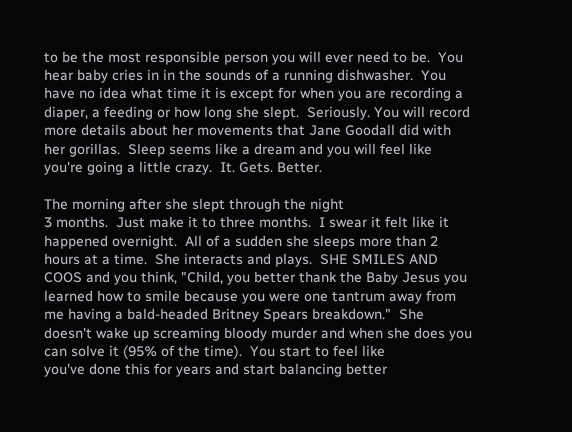to be the most responsible person you will ever need to be.  You hear baby cries in in the sounds of a running dishwasher.  You have no idea what time it is except for when you are recording a diaper, a feeding or how long she slept.  Seriously. You will record more details about her movements that Jane Goodall did with her gorillas.  Sleep seems like a dream and you will feel like you're going a little crazy.  It. Gets. Better.

The morning after she slept through the night
3 months.  Just make it to three months.  I swear it felt like it happened overnight.  All of a sudden she sleeps more than 2 hours at a time.  She interacts and plays.  SHE SMILES AND COOS and you think, "Child, you better thank the Baby Jesus you learned how to smile because you were one tantrum away from me having a bald-headed Britney Spears breakdown."  She doesn't wake up screaming bloody murder and when she does you can solve it (95% of the time).  You start to feel like
you've done this for years and start balancing better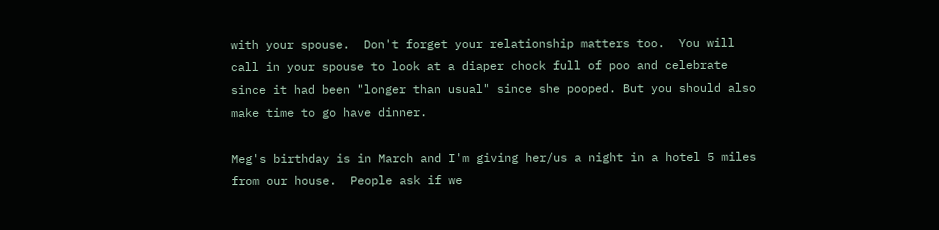with your spouse.  Don't forget your relationship matters too.  You will call in your spouse to look at a diaper chock full of poo and celebrate since it had been "longer than usual" since she pooped. But you should also make time to go have dinner.

Meg's birthday is in March and I'm giving her/us a night in a hotel 5 miles from our house.  People ask if we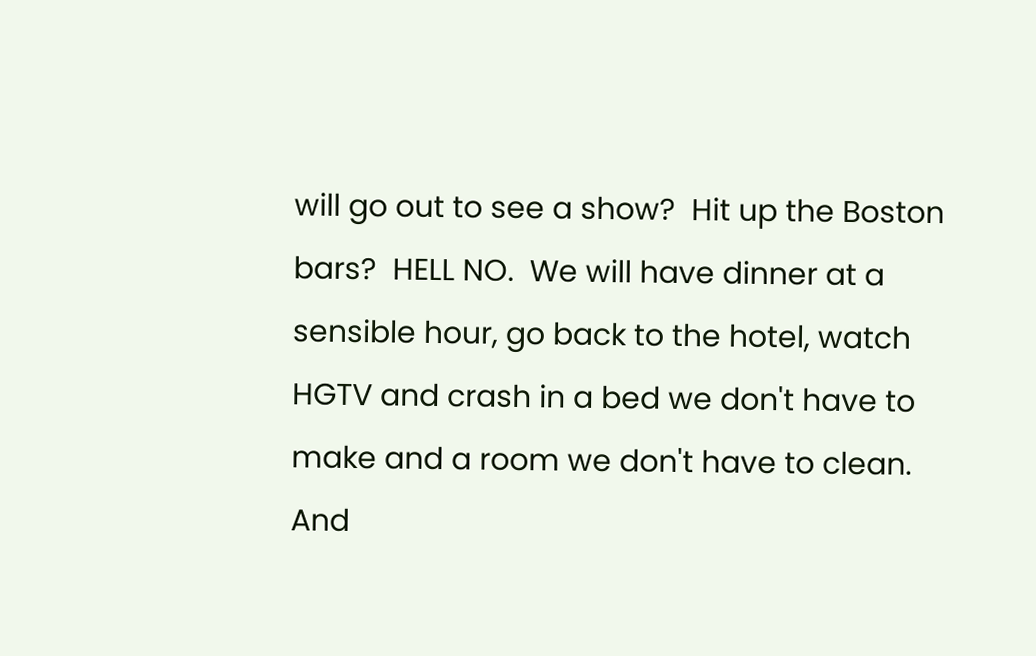will go out to see a show?  Hit up the Boston bars?  HELL NO.  We will have dinner at a sensible hour, go back to the hotel, watch HGTV and crash in a bed we don't have to make and a room we don't have to clean. And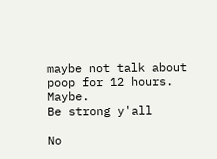maybe not talk about poop for 12 hours.  Maybe.
Be strong y'all

No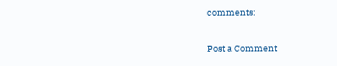comments:

Post a Comment